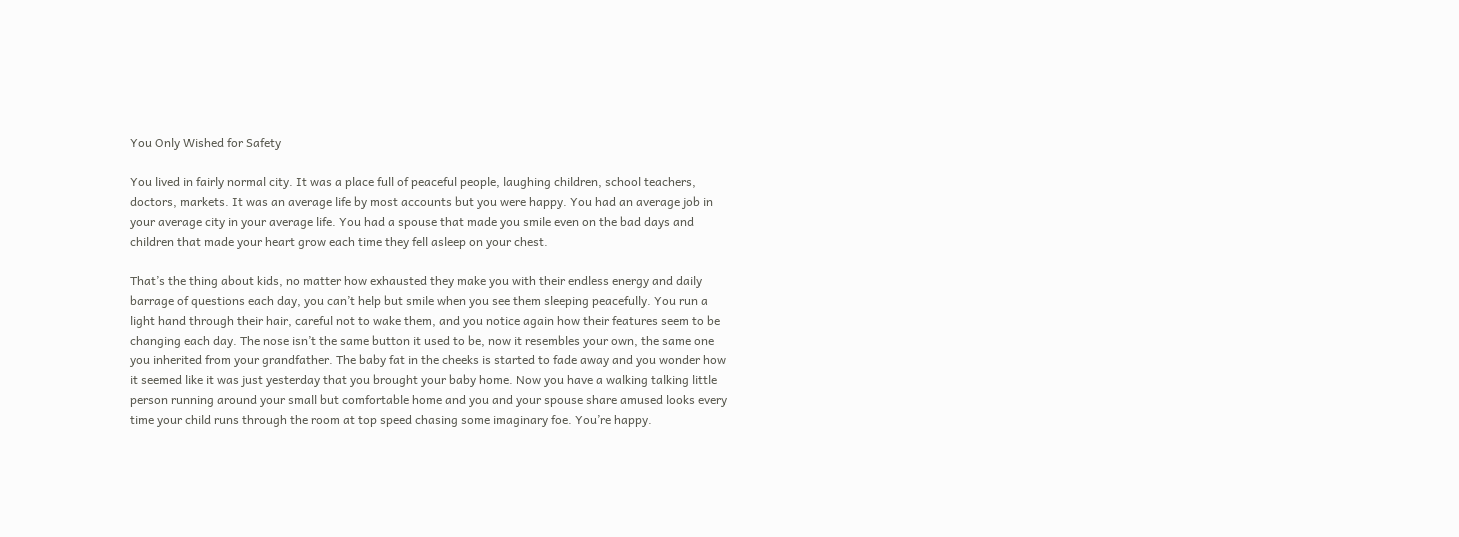You Only Wished for Safety

You lived in fairly normal city. It was a place full of peaceful people, laughing children, school teachers, doctors, markets. It was an average life by most accounts but you were happy. You had an average job in your average city in your average life. You had a spouse that made you smile even on the bad days and children that made your heart grow each time they fell asleep on your chest.

That’s the thing about kids, no matter how exhausted they make you with their endless energy and daily barrage of questions each day, you can’t help but smile when you see them sleeping peacefully. You run a light hand through their hair, careful not to wake them, and you notice again how their features seem to be changing each day. The nose isn’t the same button it used to be, now it resembles your own, the same one you inherited from your grandfather. The baby fat in the cheeks is started to fade away and you wonder how it seemed like it was just yesterday that you brought your baby home. Now you have a walking talking little person running around your small but comfortable home and you and your spouse share amused looks every time your child runs through the room at top speed chasing some imaginary foe. You’re happy.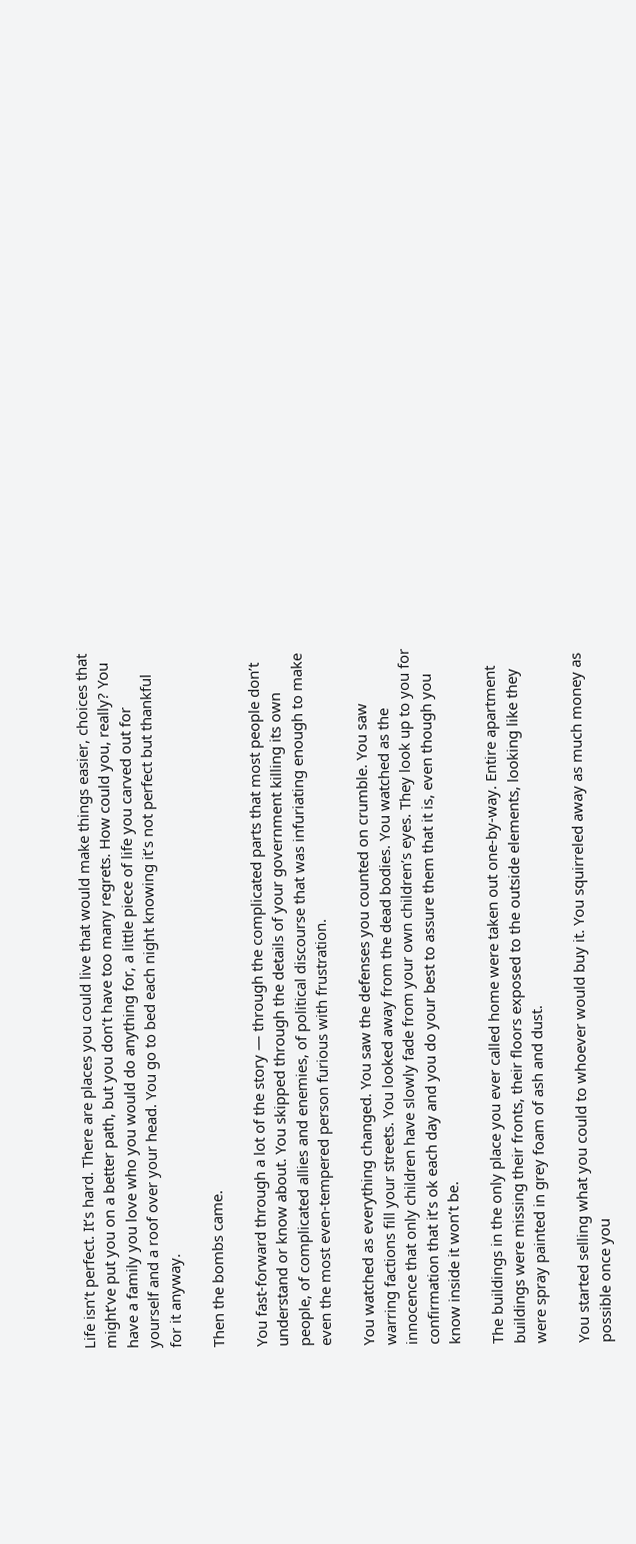Life isn’t perfect. It’s hard. There are places you could live that would make things easier, choices that might’ve put you on a better path, but you don’t have too many regrets. How could you, really? You have a family you love who you would do anything for, a little piece of life you carved out for yourself and a roof over your head. You go to bed each night knowing it’s not perfect but thankful for it anyway.

Then the bombs came.

You fast-forward through a lot of the story — through the complicated parts that most people don’t understand or know about. You skipped through the details of your government killing its own people, of complicated allies and enemies, of political discourse that was infuriating enough to make even the most even-tempered person furious with frustration.

You watched as everything changed. You saw the defenses you counted on crumble. You saw warring factions fill your streets. You looked away from the dead bodies. You watched as the innocence that only children have slowly fade from your own children’s eyes. They look up to you for confirmation that it’s ok each day and you do your best to assure them that it is, even though you know inside it won’t be.

The buildings in the only place you ever called home were taken out one-by-way. Entire apartment buildings were missing their fronts, their floors exposed to the outside elements, looking like they were spray painted in grey foam of ash and dust.

You started selling what you could to whoever would buy it. You squirreled away as much money as possible once you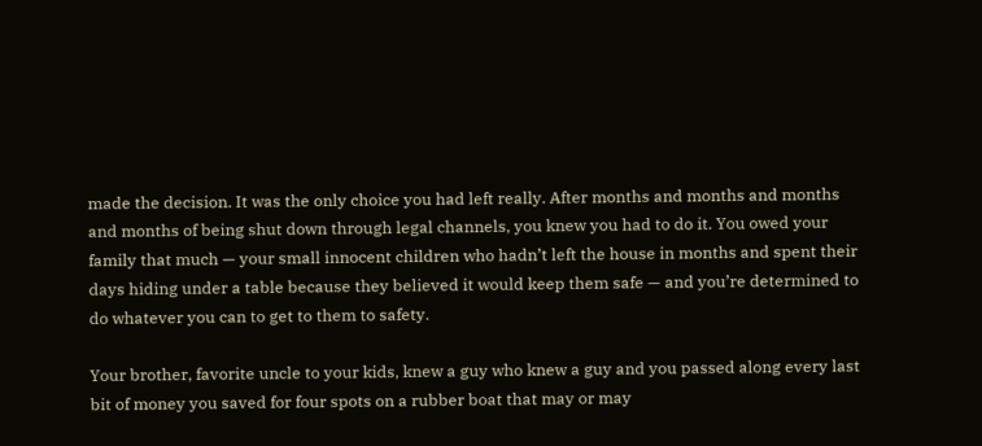made the decision. It was the only choice you had left really. After months and months and months and months of being shut down through legal channels, you knew you had to do it. You owed your family that much — your small innocent children who hadn’t left the house in months and spent their days hiding under a table because they believed it would keep them safe — and you’re determined to do whatever you can to get to them to safety.

Your brother, favorite uncle to your kids, knew a guy who knew a guy and you passed along every last bit of money you saved for four spots on a rubber boat that may or may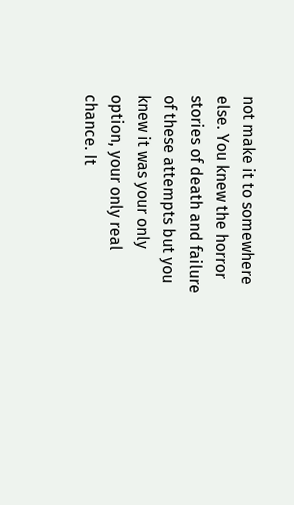not make it to somewhere else. You knew the horror stories of death and failure of these attempts but you knew it was your only option, your only real chance. It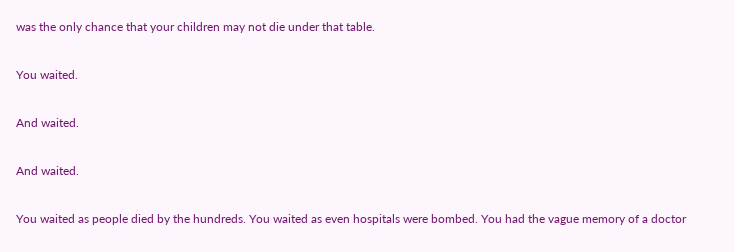was the only chance that your children may not die under that table.

You waited.

And waited.

And waited.

You waited as people died by the hundreds. You waited as even hospitals were bombed. You had the vague memory of a doctor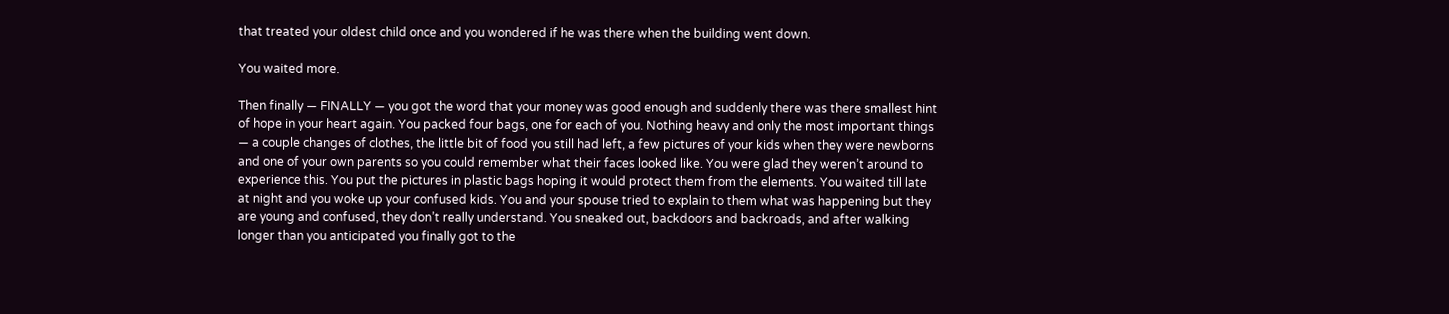that treated your oldest child once and you wondered if he was there when the building went down.

You waited more.

Then finally — FINALLY — you got the word that your money was good enough and suddenly there was there smallest hint of hope in your heart again. You packed four bags, one for each of you. Nothing heavy and only the most important things — a couple changes of clothes, the little bit of food you still had left, a few pictures of your kids when they were newborns and one of your own parents so you could remember what their faces looked like. You were glad they weren’t around to experience this. You put the pictures in plastic bags hoping it would protect them from the elements. You waited till late at night and you woke up your confused kids. You and your spouse tried to explain to them what was happening but they are young and confused, they don’t really understand. You sneaked out, backdoors and backroads, and after walking longer than you anticipated you finally got to the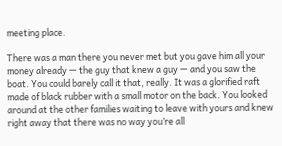meeting place.

There was a man there you never met but you gave him all your money already — the guy that knew a guy — and you saw the boat. You could barely call it that, really. It was a glorified raft made of black rubber with a small motor on the back. You looked around at the other families waiting to leave with yours and knew right away that there was no way you’re all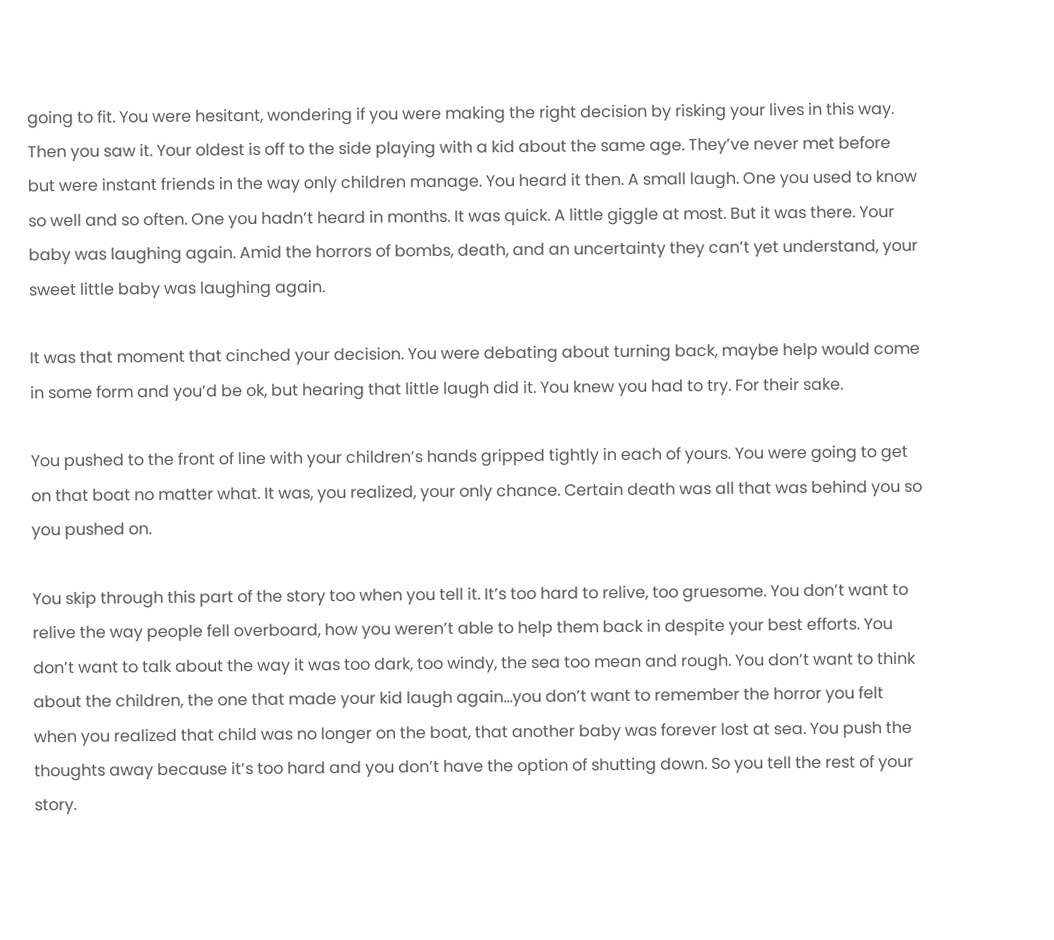going to fit. You were hesitant, wondering if you were making the right decision by risking your lives in this way. Then you saw it. Your oldest is off to the side playing with a kid about the same age. They’ve never met before but were instant friends in the way only children manage. You heard it then. A small laugh. One you used to know so well and so often. One you hadn’t heard in months. It was quick. A little giggle at most. But it was there. Your baby was laughing again. Amid the horrors of bombs, death, and an uncertainty they can’t yet understand, your sweet little baby was laughing again.

It was that moment that cinched your decision. You were debating about turning back, maybe help would come in some form and you’d be ok, but hearing that little laugh did it. You knew you had to try. For their sake.

You pushed to the front of line with your children’s hands gripped tightly in each of yours. You were going to get on that boat no matter what. It was, you realized, your only chance. Certain death was all that was behind you so you pushed on.

You skip through this part of the story too when you tell it. It’s too hard to relive, too gruesome. You don’t want to relive the way people fell overboard, how you weren’t able to help them back in despite your best efforts. You don’t want to talk about the way it was too dark, too windy, the sea too mean and rough. You don’t want to think about the children, the one that made your kid laugh again…you don’t want to remember the horror you felt when you realized that child was no longer on the boat, that another baby was forever lost at sea. You push the thoughts away because it’s too hard and you don’t have the option of shutting down. So you tell the rest of your story.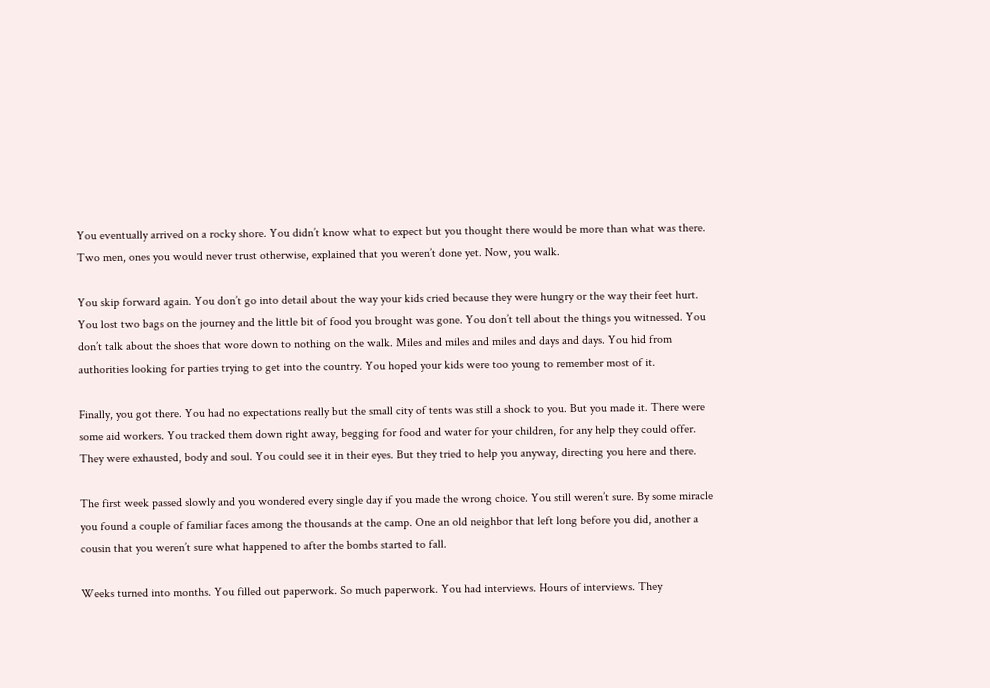You eventually arrived on a rocky shore. You didn’t know what to expect but you thought there would be more than what was there. Two men, ones you would never trust otherwise, explained that you weren’t done yet. Now, you walk.

You skip forward again. You don’t go into detail about the way your kids cried because they were hungry or the way their feet hurt. You lost two bags on the journey and the little bit of food you brought was gone. You don’t tell about the things you witnessed. You don’t talk about the shoes that wore down to nothing on the walk. Miles and miles and miles and days and days. You hid from authorities looking for parties trying to get into the country. You hoped your kids were too young to remember most of it.

Finally, you got there. You had no expectations really but the small city of tents was still a shock to you. But you made it. There were some aid workers. You tracked them down right away, begging for food and water for your children, for any help they could offer. They were exhausted, body and soul. You could see it in their eyes. But they tried to help you anyway, directing you here and there.

The first week passed slowly and you wondered every single day if you made the wrong choice. You still weren’t sure. By some miracle you found a couple of familiar faces among the thousands at the camp. One an old neighbor that left long before you did, another a cousin that you weren’t sure what happened to after the bombs started to fall.

Weeks turned into months. You filled out paperwork. So much paperwork. You had interviews. Hours of interviews. They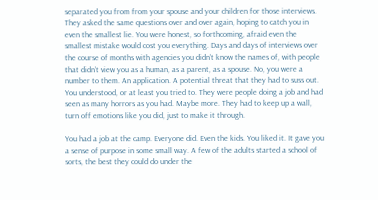separated you from from your spouse and your children for those interviews. They asked the same questions over and over again, hoping to catch you in even the smallest lie. You were honest, so forthcoming, afraid even the smallest mistake would cost you everything. Days and days of interviews over the course of months with agencies you didn’t know the names of, with people that didn’t view you as a human, as a parent, as a spouse. No, you were a number to them. An application. A potential threat that they had to suss out. You understood, or at least you tried to. They were people doing a job and had seen as many horrors as you had. Maybe more. They had to keep up a wall, turn off emotions like you did, just to make it through.

You had a job at the camp. Everyone did. Even the kids. You liked it. It gave you a sense of purpose in some small way. A few of the adults started a school of sorts, the best they could do under the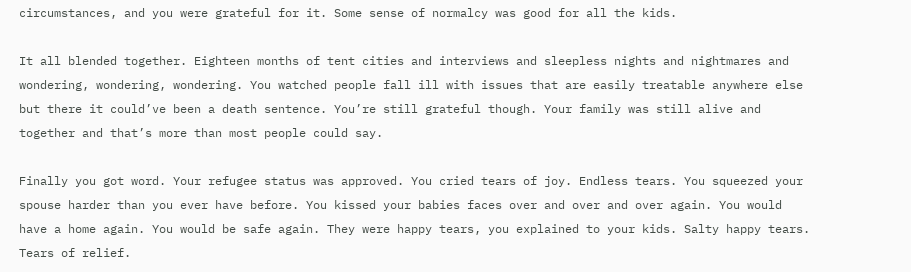circumstances, and you were grateful for it. Some sense of normalcy was good for all the kids.

It all blended together. Eighteen months of tent cities and interviews and sleepless nights and nightmares and wondering, wondering, wondering. You watched people fall ill with issues that are easily treatable anywhere else but there it could’ve been a death sentence. You’re still grateful though. Your family was still alive and together and that’s more than most people could say.

Finally you got word. Your refugee status was approved. You cried tears of joy. Endless tears. You squeezed your spouse harder than you ever have before. You kissed your babies faces over and over and over again. You would have a home again. You would be safe again. They were happy tears, you explained to your kids. Salty happy tears. Tears of relief.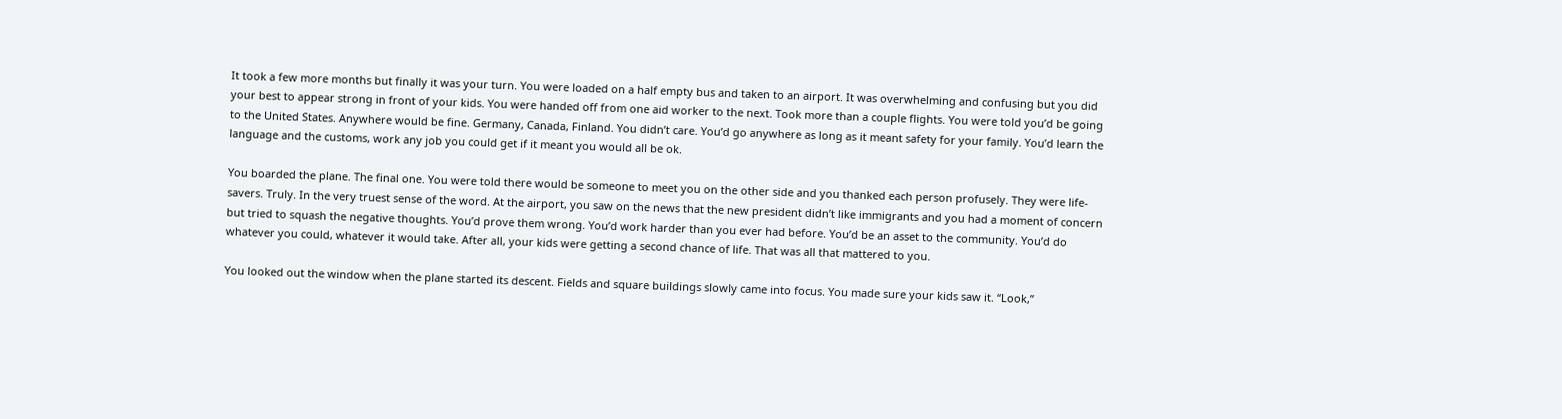It took a few more months but finally it was your turn. You were loaded on a half empty bus and taken to an airport. It was overwhelming and confusing but you did your best to appear strong in front of your kids. You were handed off from one aid worker to the next. Took more than a couple flights. You were told you’d be going to the United States. Anywhere would be fine. Germany, Canada, Finland. You didn’t care. You’d go anywhere as long as it meant safety for your family. You’d learn the language and the customs, work any job you could get if it meant you would all be ok.

You boarded the plane. The final one. You were told there would be someone to meet you on the other side and you thanked each person profusely. They were life-savers. Truly. In the very truest sense of the word. At the airport, you saw on the news that the new president didn’t like immigrants and you had a moment of concern but tried to squash the negative thoughts. You’d prove them wrong. You’d work harder than you ever had before. You’d be an asset to the community. You’d do whatever you could, whatever it would take. After all, your kids were getting a second chance of life. That was all that mattered to you.

You looked out the window when the plane started its descent. Fields and square buildings slowly came into focus. You made sure your kids saw it. “Look,”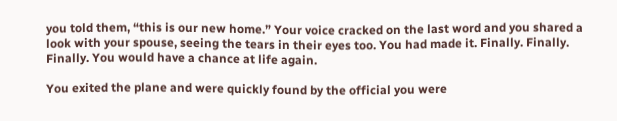you told them, “this is our new home.” Your voice cracked on the last word and you shared a look with your spouse, seeing the tears in their eyes too. You had made it. Finally. Finally. Finally. You would have a chance at life again.

You exited the plane and were quickly found by the official you were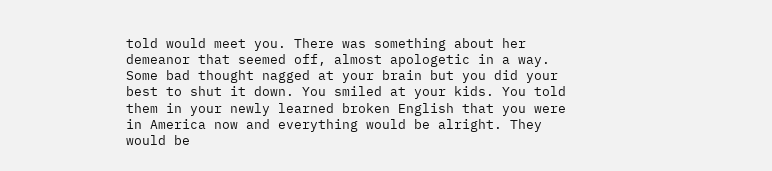told would meet you. There was something about her demeanor that seemed off, almost apologetic in a way. Some bad thought nagged at your brain but you did your best to shut it down. You smiled at your kids. You told them in your newly learned broken English that you were in America now and everything would be alright. They would be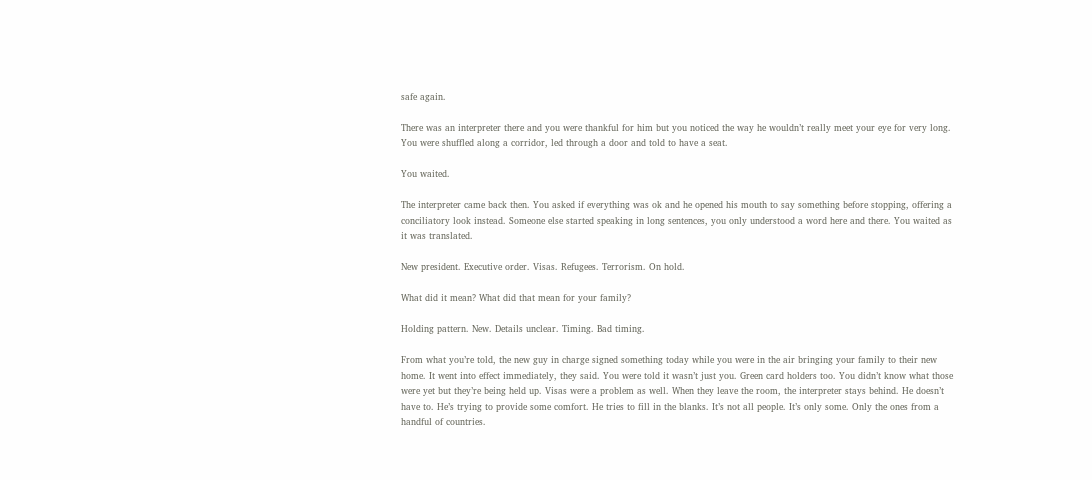safe again.

There was an interpreter there and you were thankful for him but you noticed the way he wouldn’t really meet your eye for very long. You were shuffled along a corridor, led through a door and told to have a seat.

You waited.

The interpreter came back then. You asked if everything was ok and he opened his mouth to say something before stopping, offering a conciliatory look instead. Someone else started speaking in long sentences, you only understood a word here and there. You waited as it was translated.

New president. Executive order. Visas. Refugees. Terrorism. On hold.

What did it mean? What did that mean for your family?

Holding pattern. New. Details unclear. Timing. Bad timing.

From what you’re told, the new guy in charge signed something today while you were in the air bringing your family to their new home. It went into effect immediately, they said. You were told it wasn’t just you. Green card holders too. You didn’t know what those were yet but they’re being held up. Visas were a problem as well. When they leave the room, the interpreter stays behind. He doesn’t have to. He’s trying to provide some comfort. He tries to fill in the blanks. It’s not all people. It’s only some. Only the ones from a handful of countries.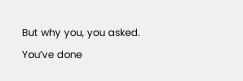But why you, you asked. You’ve done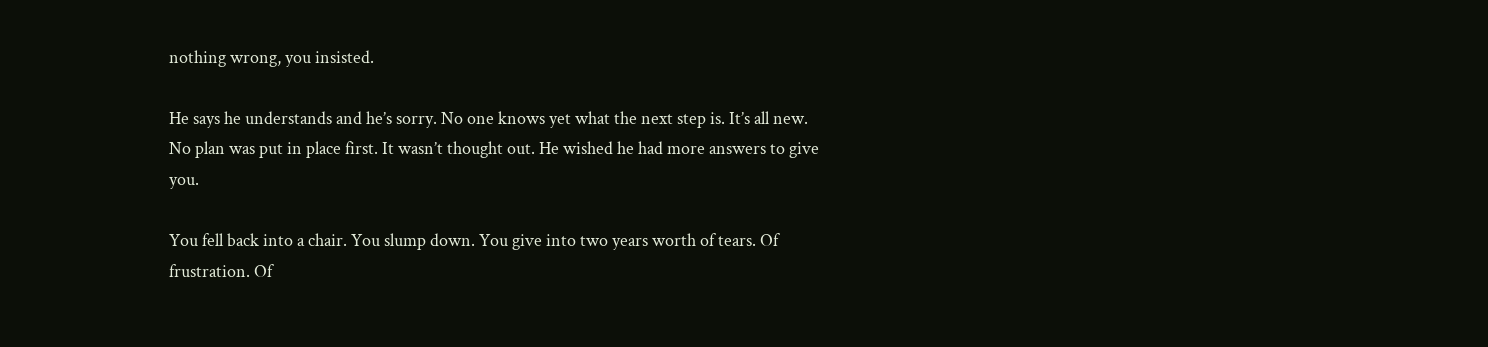nothing wrong, you insisted.

He says he understands and he’s sorry. No one knows yet what the next step is. It’s all new. No plan was put in place first. It wasn’t thought out. He wished he had more answers to give you.

You fell back into a chair. You slump down. You give into two years worth of tears. Of frustration. Of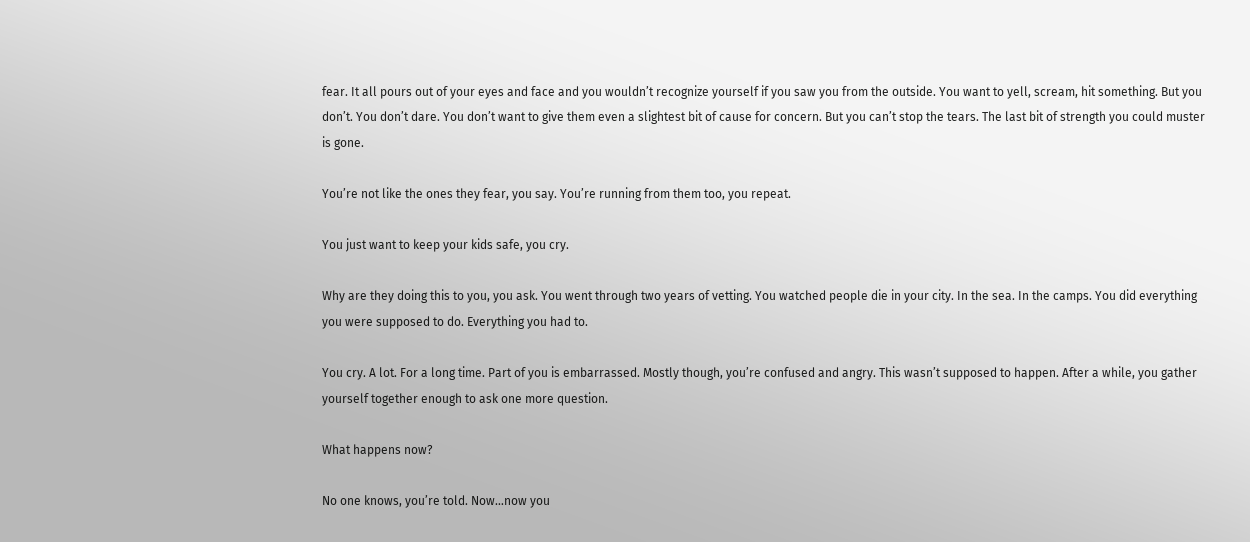fear. It all pours out of your eyes and face and you wouldn’t recognize yourself if you saw you from the outside. You want to yell, scream, hit something. But you don’t. You don’t dare. You don’t want to give them even a slightest bit of cause for concern. But you can’t stop the tears. The last bit of strength you could muster is gone.

You’re not like the ones they fear, you say. You’re running from them too, you repeat.

You just want to keep your kids safe, you cry.

Why are they doing this to you, you ask. You went through two years of vetting. You watched people die in your city. In the sea. In the camps. You did everything you were supposed to do. Everything you had to.

You cry. A lot. For a long time. Part of you is embarrassed. Mostly though, you’re confused and angry. This wasn’t supposed to happen. After a while, you gather yourself together enough to ask one more question.

What happens now?

No one knows, you’re told. Now…now you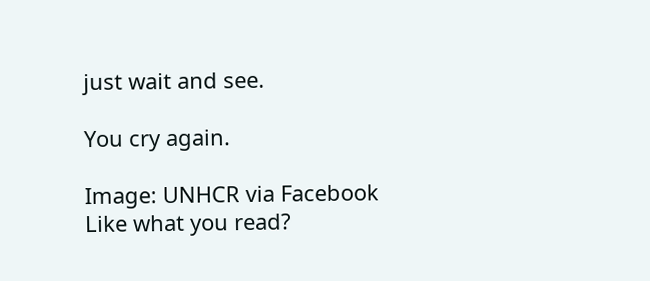just wait and see.

You cry again.

Image: UNHCR via Facebook
Like what you read?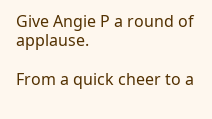Give Angie P a round of applause.

From a quick cheer to a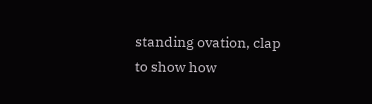standing ovation, clap to show how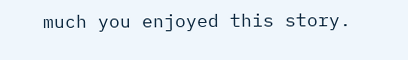much you enjoyed this story.